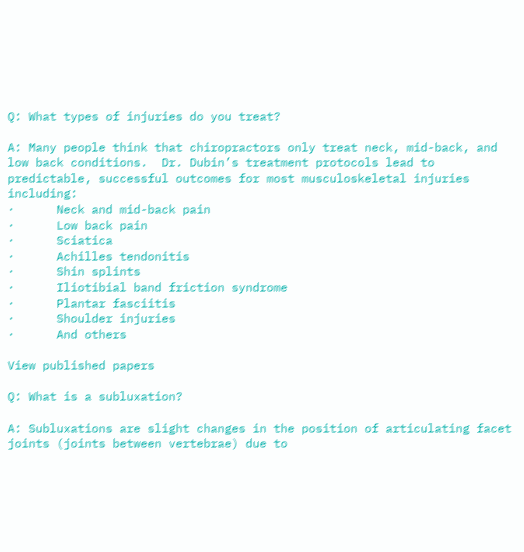Q: What types of injuries do you treat?

A: Many people think that chiropractors only treat neck, mid-back, and low back conditions.  Dr. Dubin’s treatment protocols lead to predictable, successful outcomes for most musculoskeletal injuries including:
·      Neck and mid-back pain
·      Low back pain
·      Sciatica
·      Achilles tendonitis
·      Shin splints
·      Iliotibial band friction syndrome
·      Plantar fasciitis
·      Shoulder injuries
·      And others

View published papers

Q: What is a subluxation?

A: Subluxations are slight changes in the position of articulating facet joints (joints between vertebrae) due to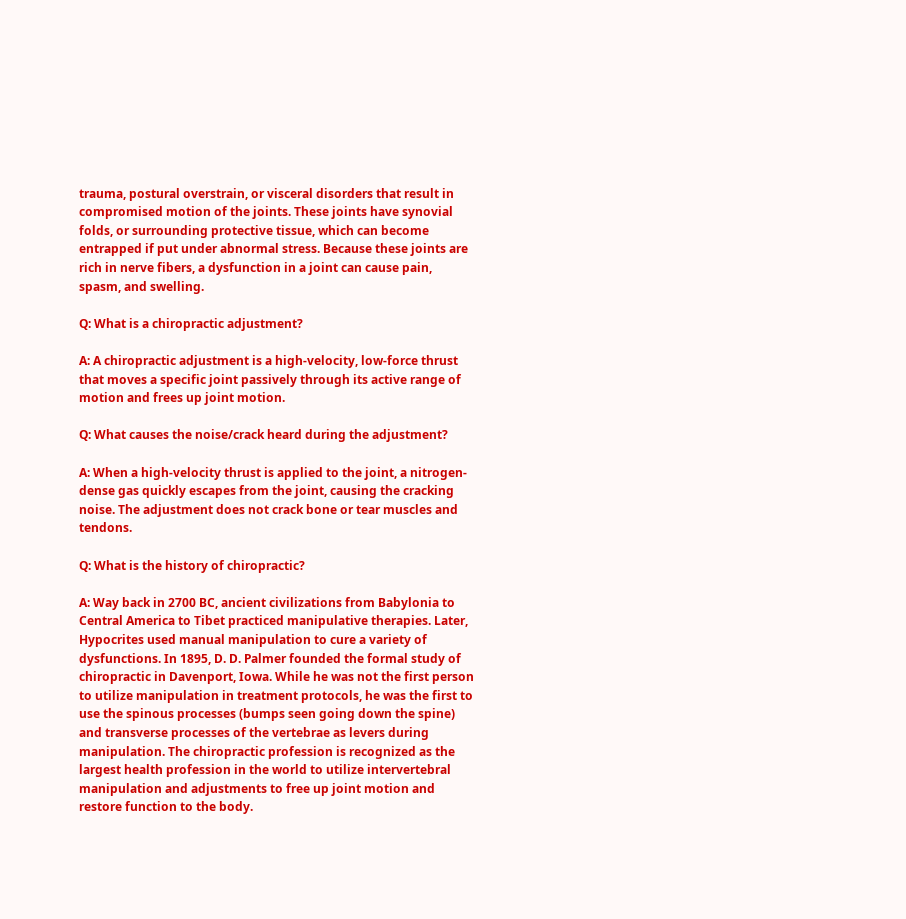trauma, postural overstrain, or visceral disorders that result in compromised motion of the joints. These joints have synovial folds, or surrounding protective tissue, which can become entrapped if put under abnormal stress. Because these joints are rich in nerve fibers, a dysfunction in a joint can cause pain, spasm, and swelling.

Q: What is a chiropractic adjustment?

A: A chiropractic adjustment is a high-velocity, low-force thrust that moves a specific joint passively through its active range of motion and frees up joint motion.

Q: What causes the noise/crack heard during the adjustment?

A: When a high-velocity thrust is applied to the joint, a nitrogen-dense gas quickly escapes from the joint, causing the cracking noise. The adjustment does not crack bone or tear muscles and tendons.

Q: What is the history of chiropractic?

A: Way back in 2700 BC, ancient civilizations from Babylonia to Central America to Tibet practiced manipulative therapies. Later, Hypocrites used manual manipulation to cure a variety of dysfunctions. In 1895, D. D. Palmer founded the formal study of chiropractic in Davenport, Iowa. While he was not the first person to utilize manipulation in treatment protocols, he was the first to use the spinous processes (bumps seen going down the spine) and transverse processes of the vertebrae as levers during manipulation. The chiropractic profession is recognized as the largest health profession in the world to utilize intervertebral manipulation and adjustments to free up joint motion and restore function to the body.